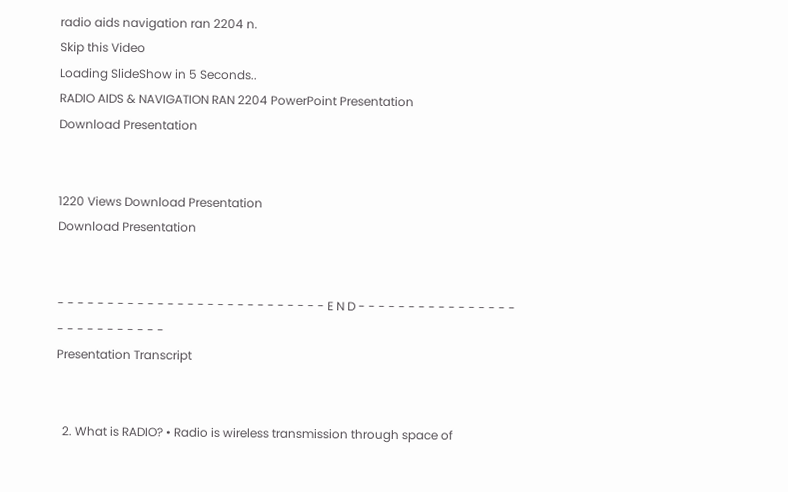radio aids navigation ran 2204 n.
Skip this Video
Loading SlideShow in 5 Seconds..
RADIO AIDS & NAVIGATION RAN 2204 PowerPoint Presentation
Download Presentation


1220 Views Download Presentation
Download Presentation


- - - - - - - - - - - - - - - - - - - - - - - - - - - E N D - - - - - - - - - - - - - - - - - - - - - - - - - - -
Presentation Transcript


  2. What is RADIO? • Radio is wireless transmission through space of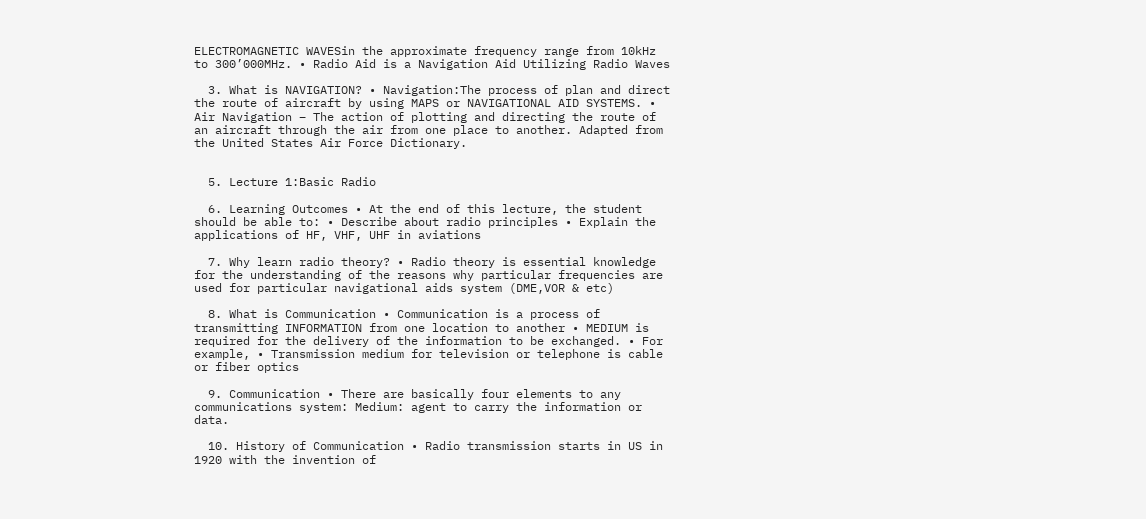ELECTROMAGNETIC WAVESin the approximate frequency range from 10kHz to 300’000MHz. • Radio Aid is a Navigation Aid Utilizing Radio Waves

  3. What is NAVIGATION? • Navigation:The process of plan and direct the route of aircraft by using MAPS or NAVIGATIONAL AID SYSTEMS. • Air Navigation – The action of plotting and directing the route of an aircraft through the air from one place to another. Adapted from the United States Air Force Dictionary.


  5. Lecture 1:Basic Radio

  6. Learning Outcomes • At the end of this lecture, the student should be able to: • Describe about radio principles • Explain the applications of HF, VHF, UHF in aviations

  7. Why learn radio theory? • Radio theory is essential knowledge for the understanding of the reasons why particular frequencies are used for particular navigational aids system (DME,VOR & etc)

  8. What is Communication • Communication is a process of transmitting INFORMATION from one location to another • MEDIUM is required for the delivery of the information to be exchanged. • For example, • Transmission medium for television or telephone is cable or fiber optics

  9. Communication • There are basically four elements to any communications system: Medium: agent to carry the information or data.

  10. History of Communication • Radio transmission starts in US in 1920 with the invention of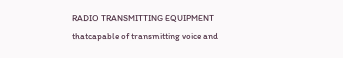RADIO TRANSMITTING EQUIPMENT thatcapable of transmitting voice and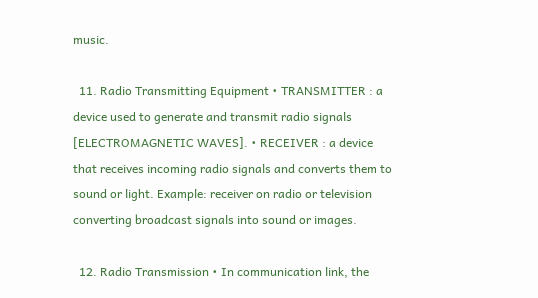music.

  11. Radio Transmitting Equipment • TRANSMITTER : a device used to generate and transmit radio signals [ELECTROMAGNETIC WAVES]. • RECEIVER : a device that receives incoming radio signals and converts them to sound or light. Example: receiver on radio or television converting broadcast signals into sound or images.

  12. Radio Transmission • In communication link, the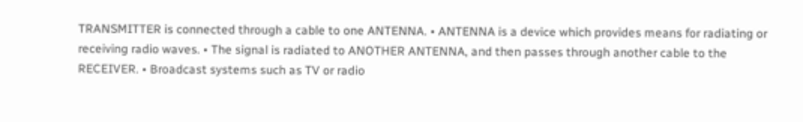TRANSMITTER is connected through a cable to one ANTENNA. • ANTENNA is a device which provides means for radiating or receiving radio waves. • The signal is radiated to ANOTHER ANTENNA, and then passes through another cable to the RECEIVER. • Broadcast systems such as TV or radio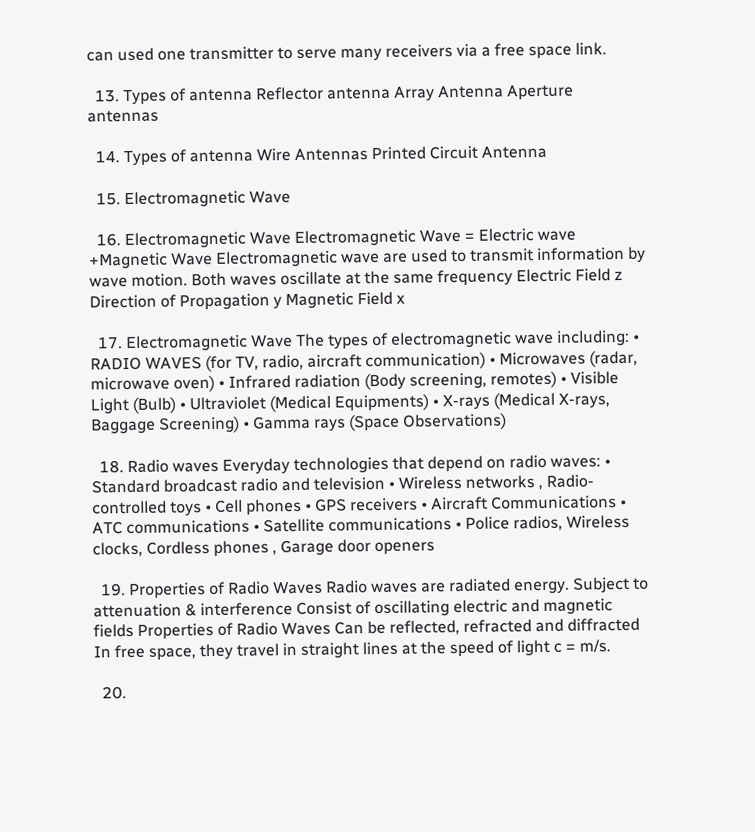can used one transmitter to serve many receivers via a free space link.

  13. Types of antenna Reflector antenna Array Antenna Aperture antennas

  14. Types of antenna Wire Antennas Printed Circuit Antenna

  15. Electromagnetic Wave

  16. Electromagnetic Wave Electromagnetic Wave = Electric wave +Magnetic Wave Electromagnetic wave are used to transmit information by wave motion. Both waves oscillate at the same frequency Electric Field z Direction of Propagation y Magnetic Field x

  17. Electromagnetic Wave The types of electromagnetic wave including: • RADIO WAVES (for TV, radio, aircraft communication) • Microwaves (radar, microwave oven) • Infrared radiation (Body screening, remotes) • Visible Light (Bulb) • Ultraviolet (Medical Equipments) • X-rays (Medical X-rays, Baggage Screening) • Gamma rays (Space Observations)

  18. Radio waves Everyday technologies that depend on radio waves: • Standard broadcast radio and television • Wireless networks , Radio-controlled toys • Cell phones • GPS receivers • Aircraft Communications • ATC communications • Satellite communications • Police radios, Wireless clocks, Cordless phones , Garage door openers

  19. Properties of Radio Waves Radio waves are radiated energy. Subject to attenuation & interference Consist of oscillating electric and magnetic fields Properties of Radio Waves Can be reflected, refracted and diffracted In free space, they travel in straight lines at the speed of light c = m/s.

  20.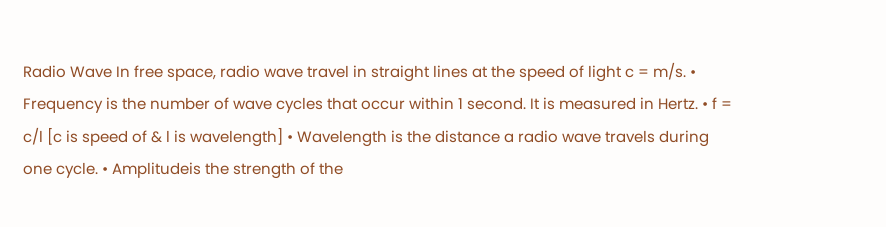Radio Wave In free space, radio wave travel in straight lines at the speed of light c = m/s. • Frequency is the number of wave cycles that occur within 1 second. It is measured in Hertz. • f = c/l [c is speed of & l is wavelength] • Wavelength is the distance a radio wave travels during one cycle. • Amplitudeis the strength of the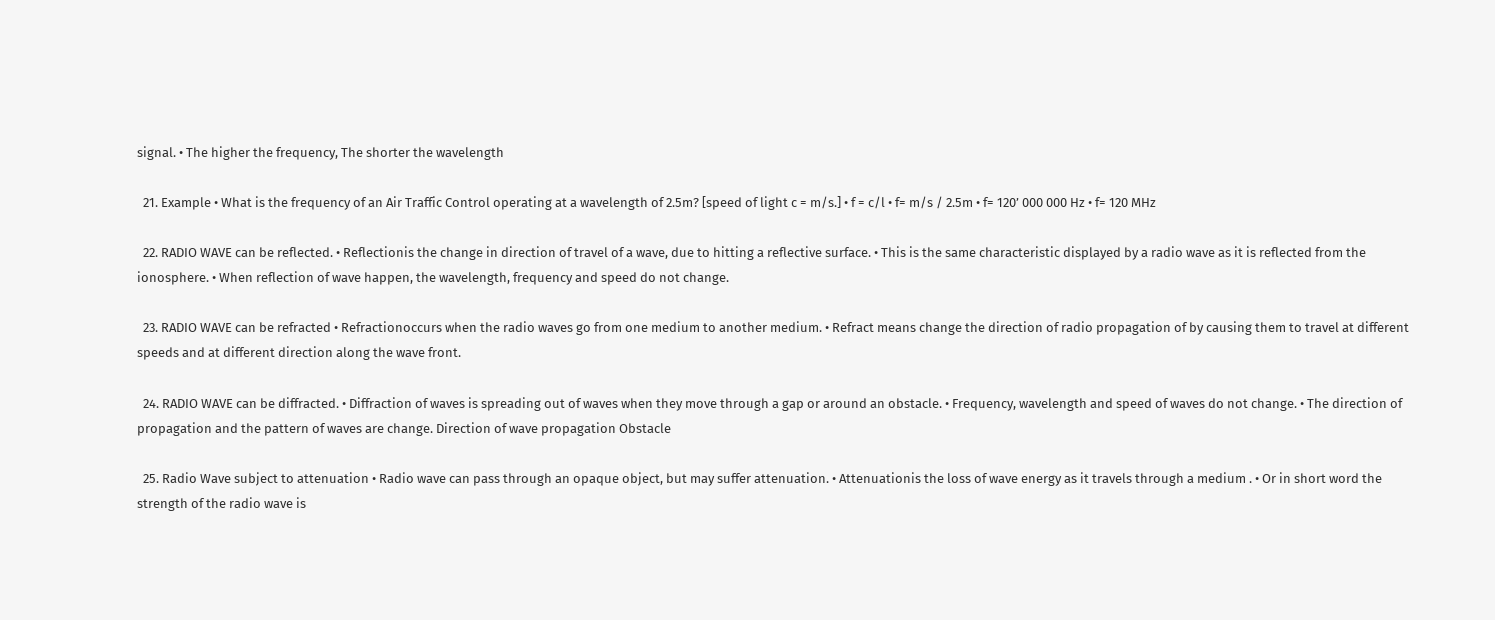signal. • The higher the frequency, The shorter the wavelength

  21. Example • What is the frequency of an Air Traffic Control operating at a wavelength of 2.5m? [speed of light c = m/s.] • f = c/l • f= m/s / 2.5m • f= 120’ 000 000 Hz • f= 120 MHz

  22. RADIO WAVE can be reflected. • Reflectionis the change in direction of travel of a wave, due to hitting a reflective surface. • This is the same characteristic displayed by a radio wave as it is reflected from the ionosphere. • When reflection of wave happen, the wavelength, frequency and speed do not change.

  23. RADIO WAVE can be refracted • Refractionoccurs when the radio waves go from one medium to another medium. • Refract means change the direction of radio propagation of by causing them to travel at different speeds and at different direction along the wave front.

  24. RADIO WAVE can be diffracted. • Diffraction of waves is spreading out of waves when they move through a gap or around an obstacle. • Frequency, wavelength and speed of waves do not change. • The direction of propagation and the pattern of waves are change. Direction of wave propagation Obstacle

  25. Radio Wave subject to attenuation • Radio wave can pass through an opaque object, but may suffer attenuation. • Attenuationis the loss of wave energy as it travels through a medium . • Or in short word the strength of the radio wave is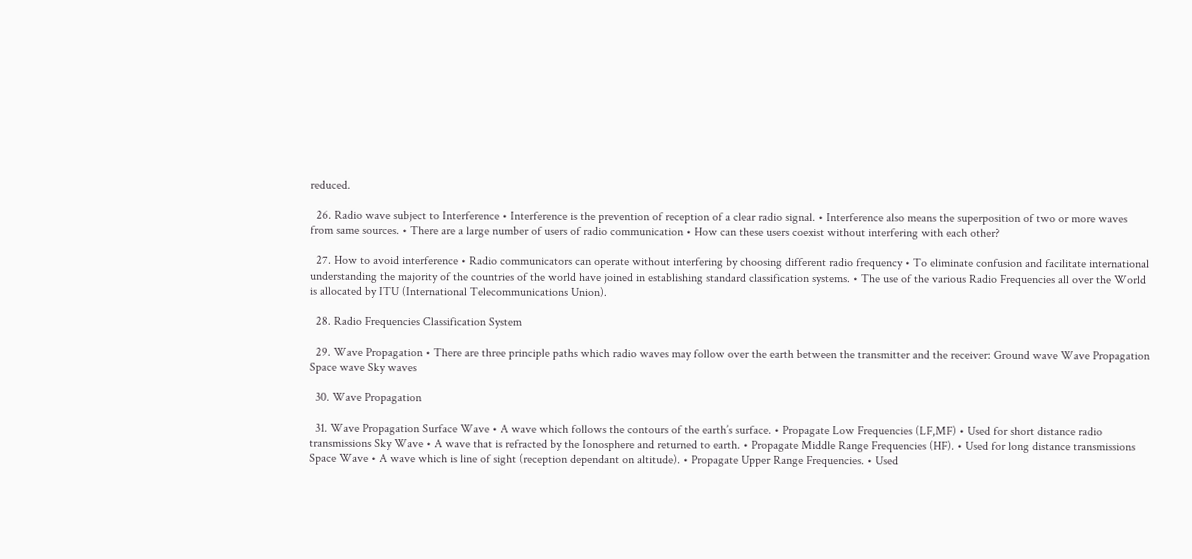reduced.

  26. Radio wave subject to Interference • Interference is the prevention of reception of a clear radio signal. • Interference also means the superposition of two or more waves from same sources. • There are a large number of users of radio communication • How can these users coexist without interfering with each other?

  27. How to avoid interference • Radio communicators can operate without interfering by choosing different radio frequency • To eliminate confusion and facilitate international understanding the majority of the countries of the world have joined in establishing standard classification systems. • The use of the various Radio Frequencies all over the World is allocated by ITU (International Telecommunications Union).

  28. Radio Frequencies Classification System

  29. Wave Propagation • There are three principle paths which radio waves may follow over the earth between the transmitter and the receiver: Ground wave Wave Propagation Space wave Sky waves

  30. Wave Propagation

  31. Wave Propagation Surface Wave • A wave which follows the contours of the earth’s surface. • Propagate Low Frequencies (LF,MF) • Used for short distance radio transmissions Sky Wave • A wave that is refracted by the Ionosphere and returned to earth. • Propagate Middle Range Frequencies (HF). • Used for long distance transmissions Space Wave • A wave which is line of sight (reception dependant on altitude). • Propagate Upper Range Frequencies. • Used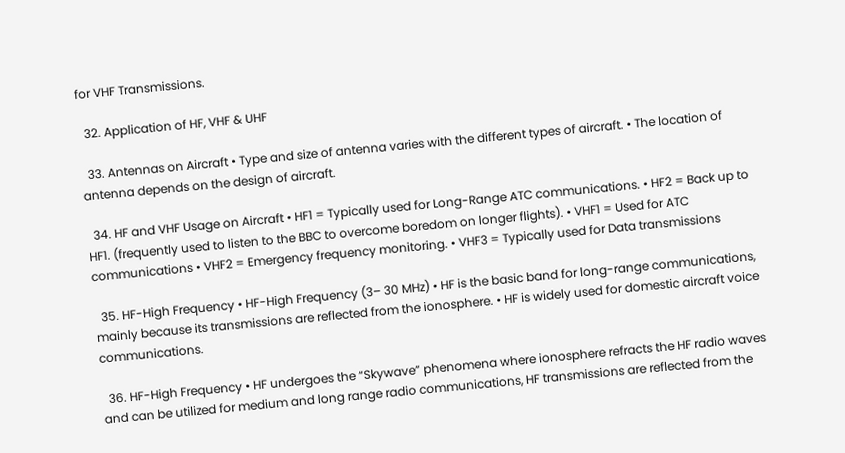for VHF Transmissions.

  32. Application of HF, VHF & UHF

  33. Antennas on Aircraft • Type and size of antenna varies with the different types of aircraft. • The location of antenna depends on the design of aircraft.

  34. HF and VHF Usage on Aircraft • HF1 = Typically used for Long-Range ATC communications. • HF2 = Back up to HF1. (frequently used to listen to the BBC to overcome boredom on longer flights). • VHF1 = Used for ATC communications • VHF2 = Emergency frequency monitoring. • VHF3 = Typically used for Data transmissions

  35. HF-High Frequency • HF-High Frequency (3– 30 MHz) • HF is the basic band for long-range communications, mainly because its transmissions are reflected from the ionosphere. • HF is widely used for domestic aircraft voice communications.

  36. HF-High Frequency • HF undergoes the “Skywave” phenomena where ionosphere refracts the HF radio waves and can be utilized for medium and long range radio communications, HF transmissions are reflected from the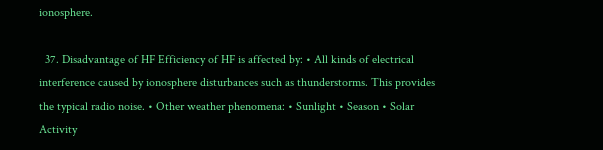ionosphere.

  37. Disadvantage of HF Efficiency of HF is affected by: • All kinds of electrical interference caused by ionosphere disturbances such as thunderstorms. This provides the typical radio noise. • Other weather phenomena: • Sunlight • Season • Solar Activity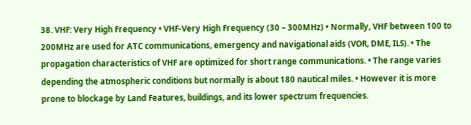38. VHF: Very High Frequency • VHF-Very High Frequency (30 – 300MHz) • Normally, VHF between 100 to 200MHz are used for ATC communications, emergency and navigational aids (VOR, DME, ILS). • The propagation characteristics of VHF are optimized for short range communications. • The range varies depending the atmospheric conditions but normally is about 180 nautical miles. • However it is more prone to blockage by Land Features, buildings, and its lower spectrum frequencies.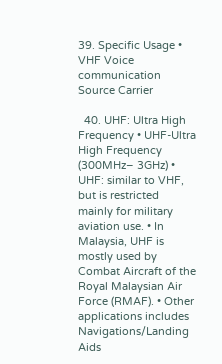39. Specific Usage • VHF Voice communication Source Carrier

  40. UHF: Ultra High Frequency • UHF-Ultra High Frequency (300MHz– 3GHz) • UHF: similar to VHF, but is restricted mainly for military aviation use. • In Malaysia, UHF is mostly used by Combat Aircraft of the Royal Malaysian Air Force (RMAF). • Other applications includes Navigations/Landing Aids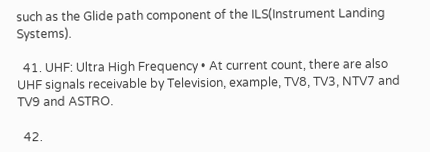such as the Glide path component of the ILS(Instrument Landing Systems).

  41. UHF: Ultra High Frequency • At current count, there are also UHF signals receivable by Television, example, TV8, TV3, NTV7 and TV9 and ASTRO.

  42.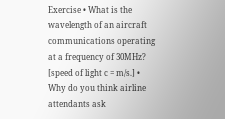Exercise • What is the wavelength of an aircraft communications operating at a frequency of 30MHz? [speed of light c = m/s.] • Why do you think airline attendants ask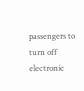passengers to turn off electronic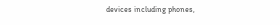devices including phones,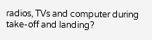radios, TVs and computer during take-off and landing?